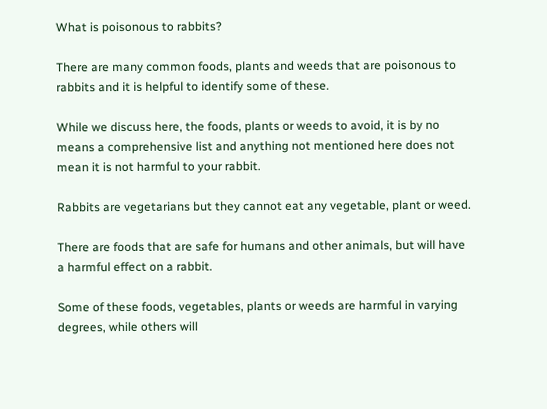What is poisonous to rabbits?

There are many common foods, plants and weeds that are poisonous to rabbits and it is helpful to identify some of these.

While we discuss here, the foods, plants or weeds to avoid, it is by no means a comprehensive list and anything not mentioned here does not mean it is not harmful to your rabbit.

Rabbits are vegetarians but they cannot eat any vegetable, plant or weed.

There are foods that are safe for humans and other animals, but will have a harmful effect on a rabbit.

Some of these foods, vegetables, plants or weeds are harmful in varying degrees, while others will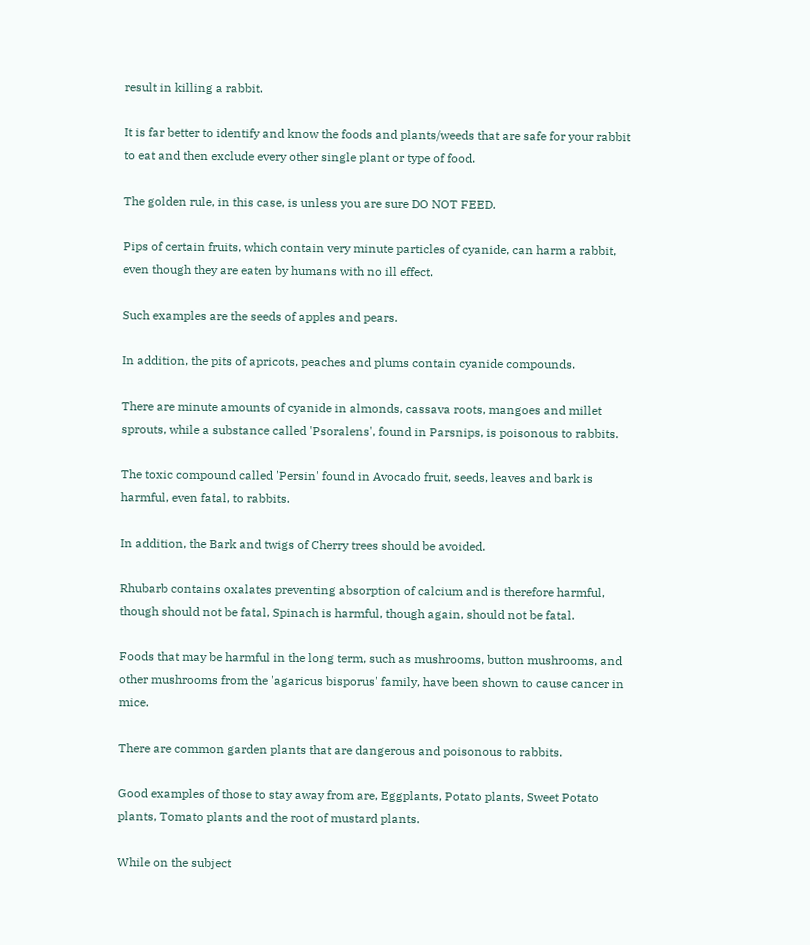result in killing a rabbit.

It is far better to identify and know the foods and plants/weeds that are safe for your rabbit to eat and then exclude every other single plant or type of food.

The golden rule, in this case, is unless you are sure DO NOT FEED.

Pips of certain fruits, which contain very minute particles of cyanide, can harm a rabbit, even though they are eaten by humans with no ill effect.

Such examples are the seeds of apples and pears.

In addition, the pits of apricots, peaches and plums contain cyanide compounds.

There are minute amounts of cyanide in almonds, cassava roots, mangoes and millet sprouts, while a substance called 'Psoralens', found in Parsnips, is poisonous to rabbits.

The toxic compound called 'Persin' found in Avocado fruit, seeds, leaves and bark is harmful, even fatal, to rabbits.

In addition, the Bark and twigs of Cherry trees should be avoided.

Rhubarb contains oxalates preventing absorption of calcium and is therefore harmful, though should not be fatal, Spinach is harmful, though again, should not be fatal.

Foods that may be harmful in the long term, such as mushrooms, button mushrooms, and other mushrooms from the 'agaricus bisporus' family, have been shown to cause cancer in mice.

There are common garden plants that are dangerous and poisonous to rabbits.

Good examples of those to stay away from are, Eggplants, Potato plants, Sweet Potato plants, Tomato plants and the root of mustard plants.

While on the subject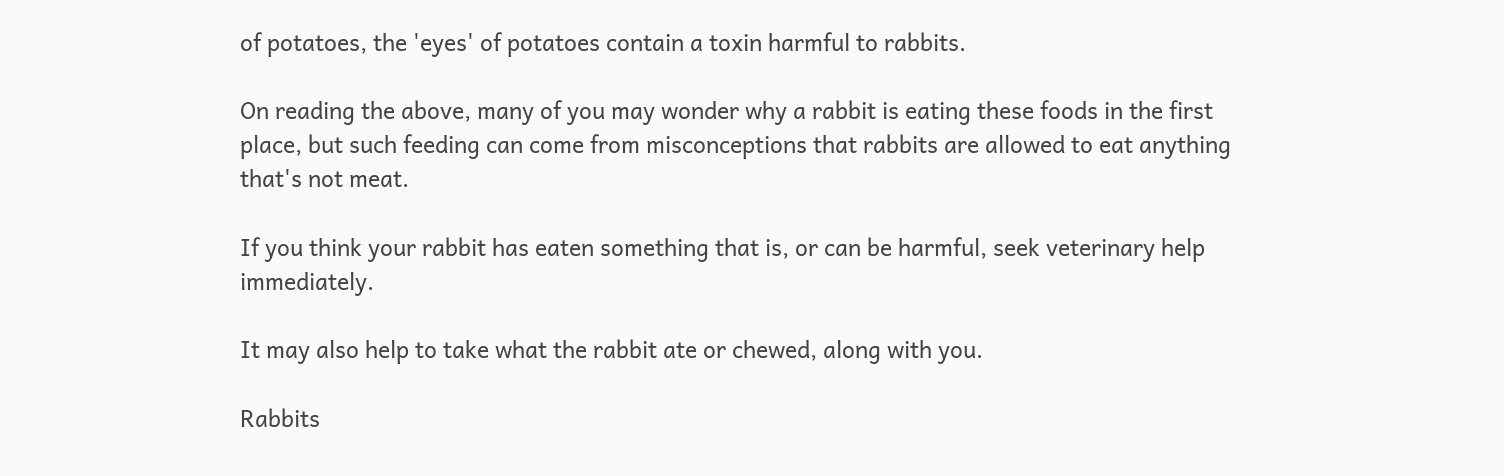of potatoes, the 'eyes' of potatoes contain a toxin harmful to rabbits.

On reading the above, many of you may wonder why a rabbit is eating these foods in the first place, but such feeding can come from misconceptions that rabbits are allowed to eat anything that's not meat.

If you think your rabbit has eaten something that is, or can be harmful, seek veterinary help immediately.

It may also help to take what the rabbit ate or chewed, along with you.

Rabbits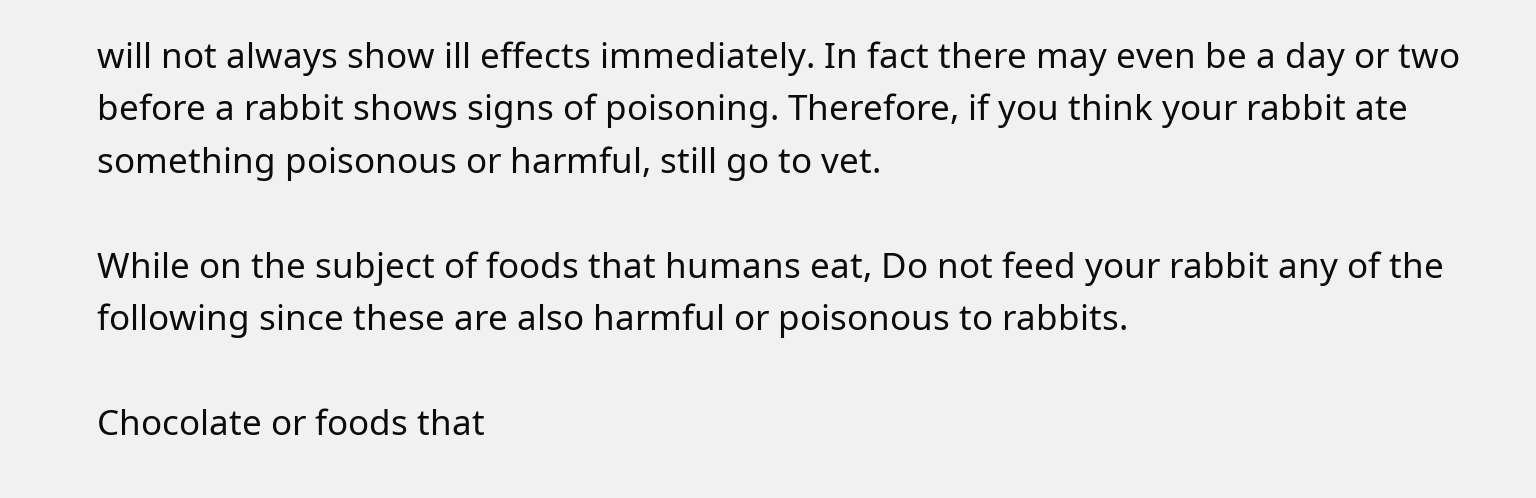will not always show ill effects immediately. In fact there may even be a day or two before a rabbit shows signs of poisoning. Therefore, if you think your rabbit ate something poisonous or harmful, still go to vet.

While on the subject of foods that humans eat, Do not feed your rabbit any of the following since these are also harmful or poisonous to rabbits.

Chocolate or foods that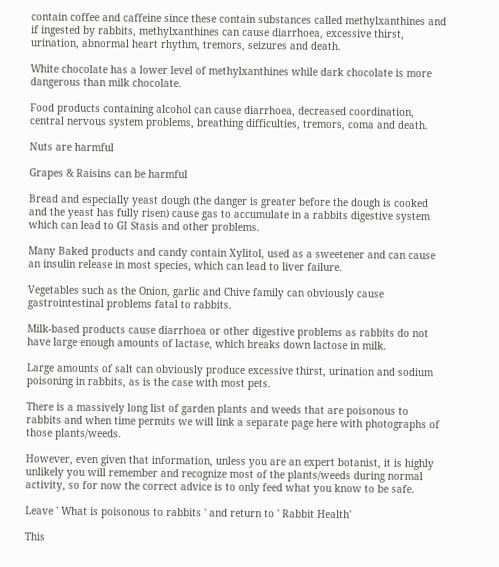contain coffee and caffeine since these contain substances called methylxanthines and if ingested by rabbits, methylxanthines can cause diarrhoea, excessive thirst, urination, abnormal heart rhythm, tremors, seizures and death.

White chocolate has a lower level of methylxanthines while dark chocolate is more dangerous than milk chocolate.

Food products containing alcohol can cause diarrhoea, decreased coordination, central nervous system problems, breathing difficulties, tremors, coma and death.

Nuts are harmful

Grapes & Raisins can be harmful

Bread and especially yeast dough (the danger is greater before the dough is cooked and the yeast has fully risen) cause gas to accumulate in a rabbits digestive system which can lead to GI Stasis and other problems.

Many Baked products and candy contain Xylitol, used as a sweetener and can cause an insulin release in most species, which can lead to liver failure.

Vegetables such as the Onion, garlic and Chive family can obviously cause gastrointestinal problems fatal to rabbits.

Milk-based products cause diarrhoea or other digestive problems as rabbits do not have large enough amounts of lactase, which breaks down lactose in milk.

Large amounts of salt can obviously produce excessive thirst, urination and sodium poisoning in rabbits, as is the case with most pets.

There is a massively long list of garden plants and weeds that are poisonous to rabbits and when time permits we will link a separate page here with photographs of those plants/weeds.

However, even given that information, unless you are an expert botanist, it is highly unlikely you will remember and recognize most of the plants/weeds during normal activity, so for now the correct advice is to only feed what you know to be safe.

Leave ' What is poisonous to rabbits ' and return to ' Rabbit Health'

This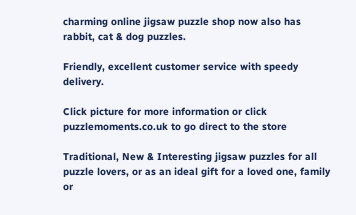charming online jigsaw puzzle shop now also has rabbit, cat & dog puzzles.

Friendly, excellent customer service with speedy delivery.

Click picture for more information or click puzzlemoments.co.uk to go direct to the store

Traditional, New & Interesting jigsaw puzzles for all puzzle lovers, or as an ideal gift for a loved one, family or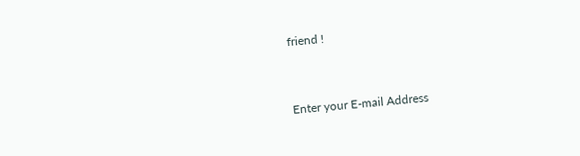friend !


Enter your E-mail Address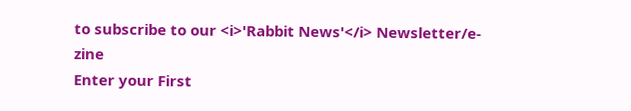to subscribe to our <i>'Rabbit News'</i> Newsletter/e-zine
Enter your First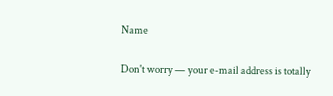Name

Don't worry — your e-mail address is totally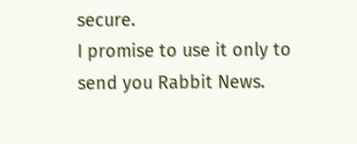secure.
I promise to use it only to send you Rabbit News.